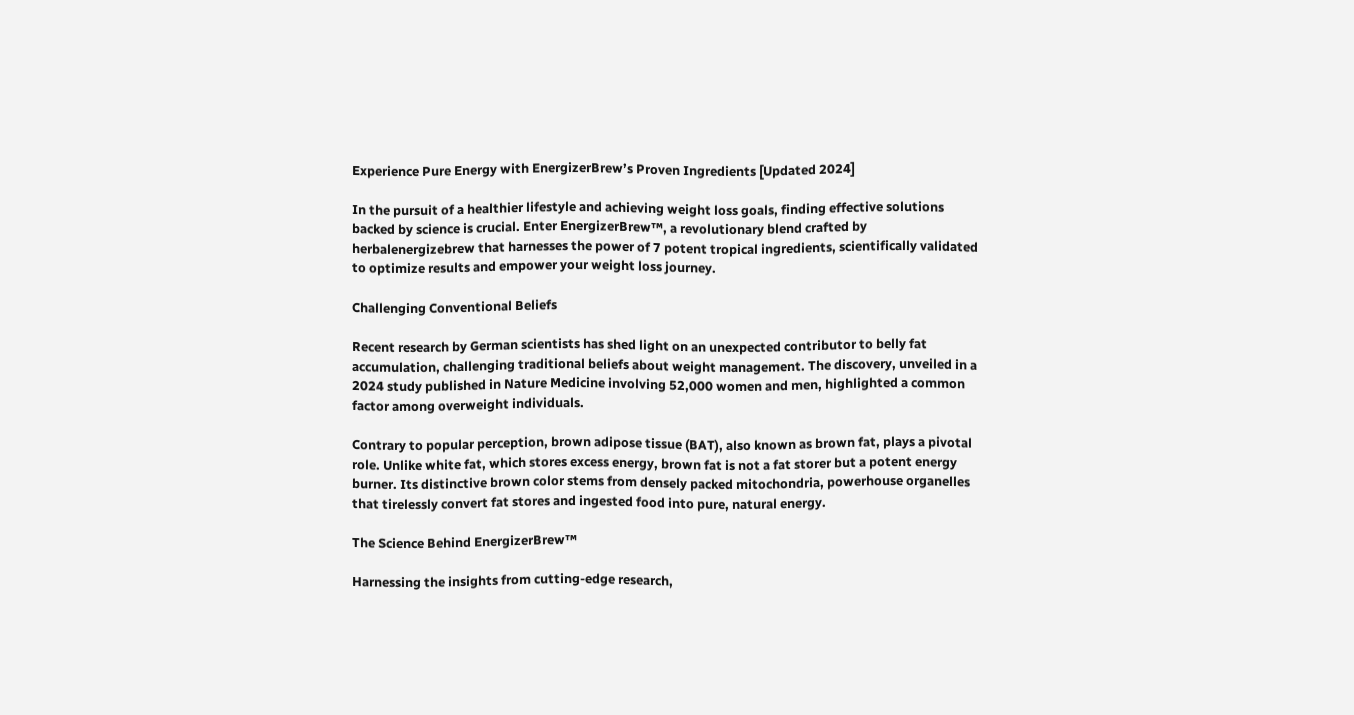Experience Pure Energy with EnergizerBrew’s Proven Ingredients [Updated 2024]

In the pursuit of a healthier lifestyle and achieving weight loss goals, finding effective solutions backed by science is crucial. Enter EnergizerBrew™, a revolutionary blend crafted by herbalenergizebrew that harnesses the power of 7 potent tropical ingredients, scientifically validated to optimize results and empower your weight loss journey.

Challenging Conventional Beliefs

Recent research by German scientists has shed light on an unexpected contributor to belly fat accumulation, challenging traditional beliefs about weight management. The discovery, unveiled in a 2024 study published in Nature Medicine involving 52,000 women and men, highlighted a common factor among overweight individuals.

Contrary to popular perception, brown adipose tissue (BAT), also known as brown fat, plays a pivotal role. Unlike white fat, which stores excess energy, brown fat is not a fat storer but a potent energy burner. Its distinctive brown color stems from densely packed mitochondria, powerhouse organelles that tirelessly convert fat stores and ingested food into pure, natural energy.

The Science Behind EnergizerBrew™

Harnessing the insights from cutting-edge research,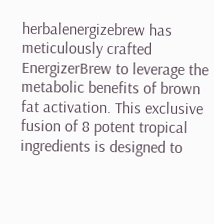herbalenergizebrew has meticulously crafted EnergizerBrew to leverage the metabolic benefits of brown fat activation. This exclusive fusion of 8 potent tropical ingredients is designed to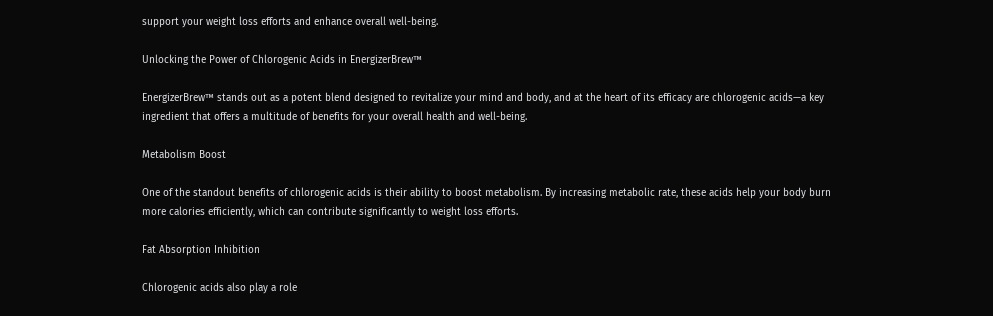support your weight loss efforts and enhance overall well-being.

Unlocking the Power of Chlorogenic Acids in EnergizerBrew™

EnergizerBrew™ stands out as a potent blend designed to revitalize your mind and body, and at the heart of its efficacy are chlorogenic acids—a key ingredient that offers a multitude of benefits for your overall health and well-being.

Metabolism Boost

One of the standout benefits of chlorogenic acids is their ability to boost metabolism. By increasing metabolic rate, these acids help your body burn more calories efficiently, which can contribute significantly to weight loss efforts.

Fat Absorption Inhibition

Chlorogenic acids also play a role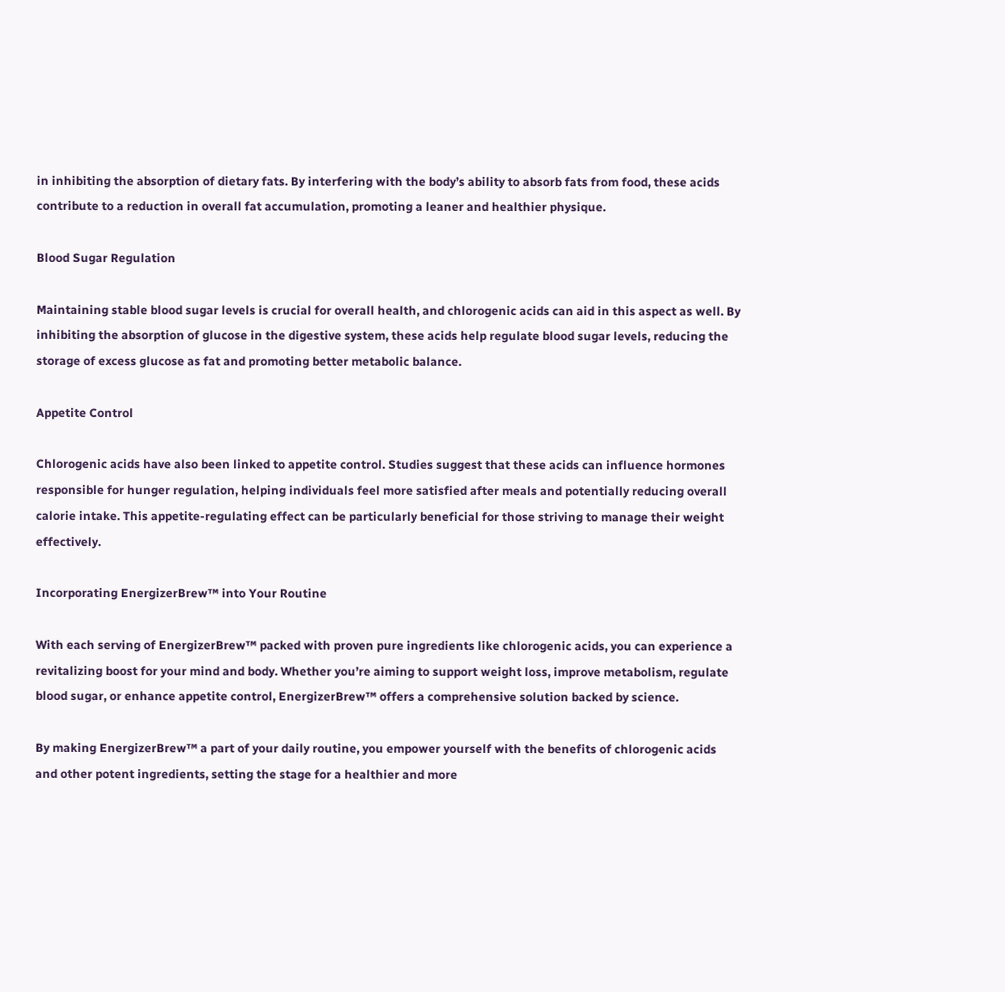in inhibiting the absorption of dietary fats. By interfering with the body’s ability to absorb fats from food, these acids contribute to a reduction in overall fat accumulation, promoting a leaner and healthier physique.

Blood Sugar Regulation

Maintaining stable blood sugar levels is crucial for overall health, and chlorogenic acids can aid in this aspect as well. By inhibiting the absorption of glucose in the digestive system, these acids help regulate blood sugar levels, reducing the storage of excess glucose as fat and promoting better metabolic balance.

Appetite Control

Chlorogenic acids have also been linked to appetite control. Studies suggest that these acids can influence hormones responsible for hunger regulation, helping individuals feel more satisfied after meals and potentially reducing overall calorie intake. This appetite-regulating effect can be particularly beneficial for those striving to manage their weight effectively.

Incorporating EnergizerBrew™ into Your Routine

With each serving of EnergizerBrew™ packed with proven pure ingredients like chlorogenic acids, you can experience a revitalizing boost for your mind and body. Whether you’re aiming to support weight loss, improve metabolism, regulate blood sugar, or enhance appetite control, EnergizerBrew™ offers a comprehensive solution backed by science.

By making EnergizerBrew™ a part of your daily routine, you empower yourself with the benefits of chlorogenic acids and other potent ingredients, setting the stage for a healthier and more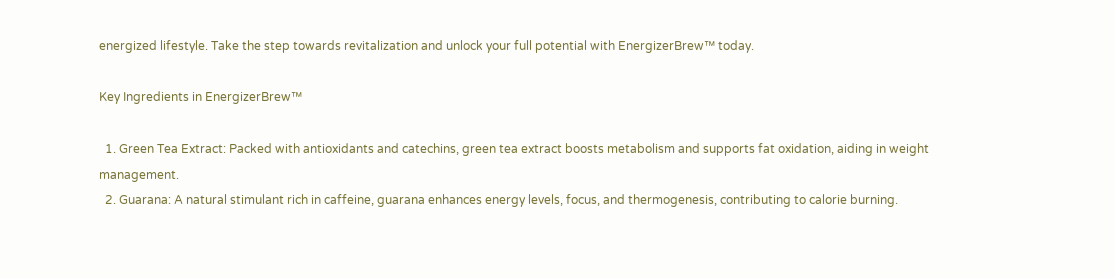energized lifestyle. Take the step towards revitalization and unlock your full potential with EnergizerBrew™ today.

Key Ingredients in EnergizerBrew™

  1. Green Tea Extract: Packed with antioxidants and catechins, green tea extract boosts metabolism and supports fat oxidation, aiding in weight management.
  2. Guarana: A natural stimulant rich in caffeine, guarana enhances energy levels, focus, and thermogenesis, contributing to calorie burning.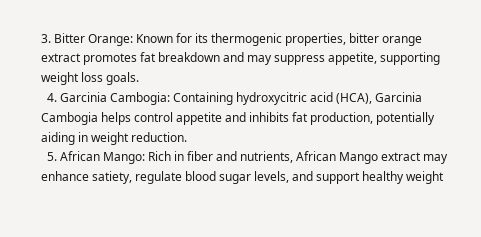3. Bitter Orange: Known for its thermogenic properties, bitter orange extract promotes fat breakdown and may suppress appetite, supporting weight loss goals.
  4. Garcinia Cambogia: Containing hydroxycitric acid (HCA), Garcinia Cambogia helps control appetite and inhibits fat production, potentially aiding in weight reduction.
  5. African Mango: Rich in fiber and nutrients, African Mango extract may enhance satiety, regulate blood sugar levels, and support healthy weight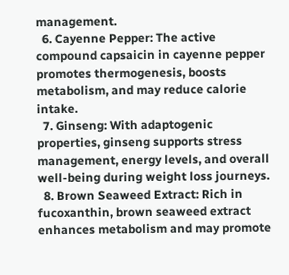management.
  6. Cayenne Pepper: The active compound capsaicin in cayenne pepper promotes thermogenesis, boosts metabolism, and may reduce calorie intake.
  7. Ginseng: With adaptogenic properties, ginseng supports stress management, energy levels, and overall well-being during weight loss journeys.
  8. Brown Seaweed Extract: Rich in fucoxanthin, brown seaweed extract enhances metabolism and may promote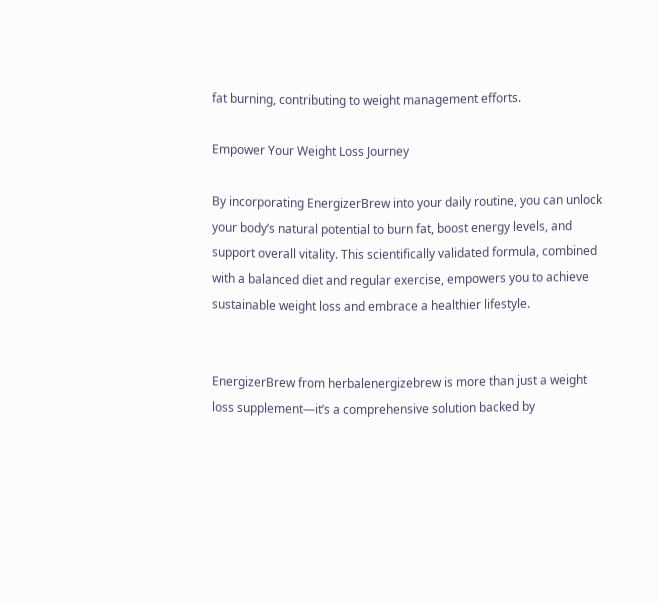fat burning, contributing to weight management efforts.

Empower Your Weight Loss Journey

By incorporating EnergizerBrew into your daily routine, you can unlock your body’s natural potential to burn fat, boost energy levels, and support overall vitality. This scientifically validated formula, combined with a balanced diet and regular exercise, empowers you to achieve sustainable weight loss and embrace a healthier lifestyle.


EnergizerBrew from herbalenergizebrew is more than just a weight loss supplement—it’s a comprehensive solution backed by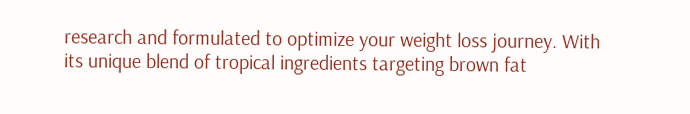research and formulated to optimize your weight loss journey. With its unique blend of tropical ingredients targeting brown fat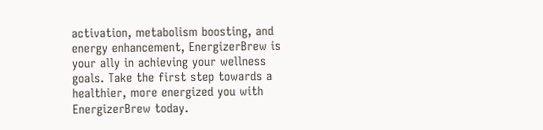activation, metabolism boosting, and energy enhancement, EnergizerBrew is your ally in achieving your wellness goals. Take the first step towards a healthier, more energized you with EnergizerBrew today.